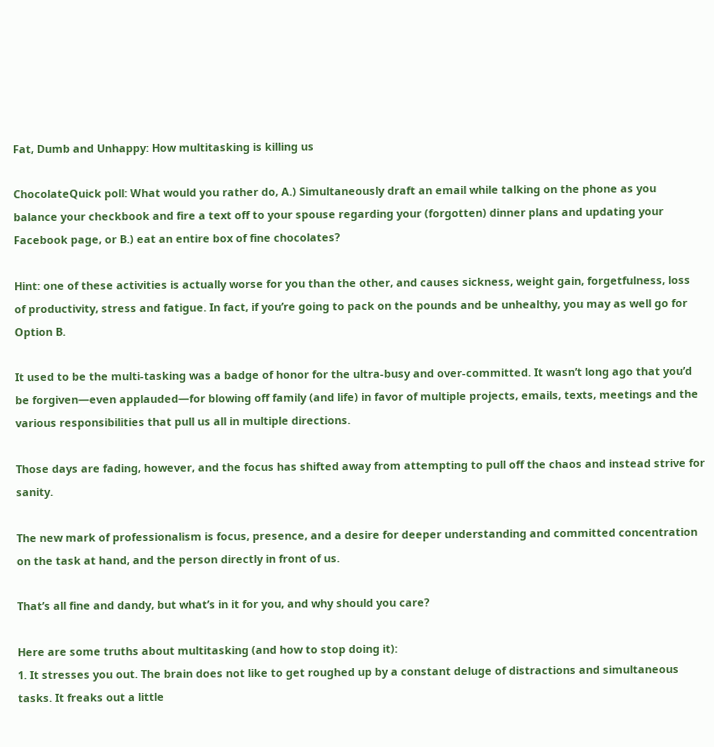Fat, Dumb and Unhappy: How multitasking is killing us

ChocolateQuick poll: What would you rather do, A.) Simultaneously draft an email while talking on the phone as you balance your checkbook and fire a text off to your spouse regarding your (forgotten) dinner plans and updating your Facebook page, or B.) eat an entire box of fine chocolates?

Hint: one of these activities is actually worse for you than the other, and causes sickness, weight gain, forgetfulness, loss of productivity, stress and fatigue. In fact, if you’re going to pack on the pounds and be unhealthy, you may as well go for Option B.

It used to be the multi-tasking was a badge of honor for the ultra-busy and over-committed. It wasn’t long ago that you’d be forgiven—even applauded—for blowing off family (and life) in favor of multiple projects, emails, texts, meetings and the various responsibilities that pull us all in multiple directions.

Those days are fading, however, and the focus has shifted away from attempting to pull off the chaos and instead strive for sanity.

The new mark of professionalism is focus, presence, and a desire for deeper understanding and committed concentration on the task at hand, and the person directly in front of us.

That’s all fine and dandy, but what’s in it for you, and why should you care?

Here are some truths about multitasking (and how to stop doing it):
1. It stresses you out. The brain does not like to get roughed up by a constant deluge of distractions and simultaneous tasks. It freaks out a little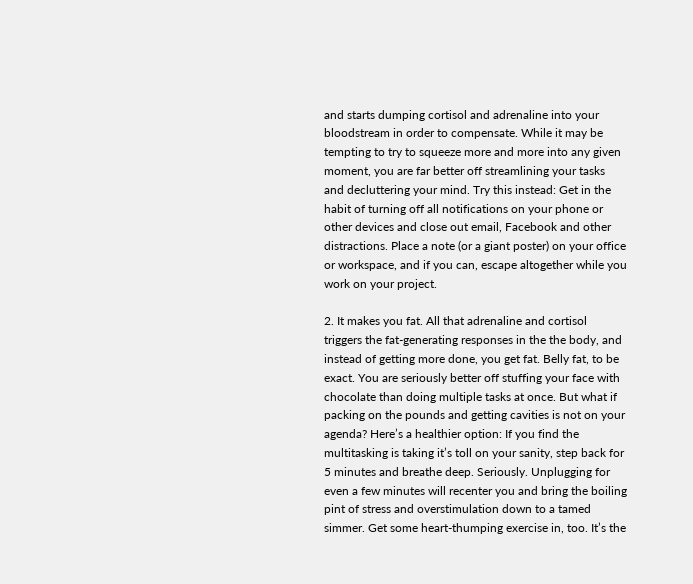and starts dumping cortisol and adrenaline into your bloodstream in order to compensate. While it may be tempting to try to squeeze more and more into any given moment, you are far better off streamlining your tasks and decluttering your mind. Try this instead: Get in the habit of turning off all notifications on your phone or other devices and close out email, Facebook and other distractions. Place a note (or a giant poster) on your office or workspace, and if you can, escape altogether while you work on your project.

2. It makes you fat. All that adrenaline and cortisol triggers the fat-generating responses in the the body, and instead of getting more done, you get fat. Belly fat, to be exact. You are seriously better off stuffing your face with chocolate than doing multiple tasks at once. But what if packing on the pounds and getting cavities is not on your agenda? Here’s a healthier option: If you find the multitasking is taking it’s toll on your sanity, step back for 5 minutes and breathe deep. Seriously. Unplugging for even a few minutes will recenter you and bring the boiling pint of stress and overstimulation down to a tamed simmer. Get some heart-thumping exercise in, too. It’s the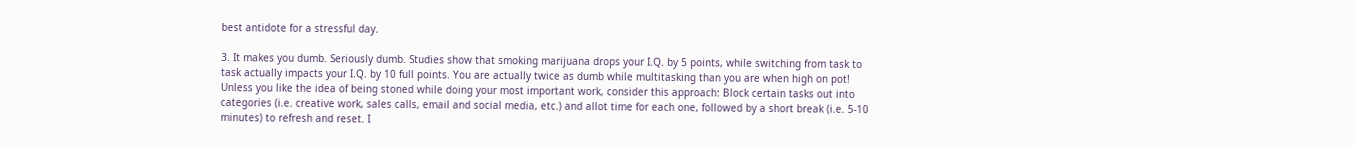best antidote for a stressful day.

3. It makes you dumb. Seriously dumb. Studies show that smoking marijuana drops your I.Q. by 5 points, while switching from task to task actually impacts your I.Q. by 10 full points. You are actually twice as dumb while multitasking than you are when high on pot! Unless you like the idea of being stoned while doing your most important work, consider this approach: Block certain tasks out into categories (i.e. creative work, sales calls, email and social media, etc.) and allot time for each one, followed by a short break (i.e. 5-10 minutes) to refresh and reset. I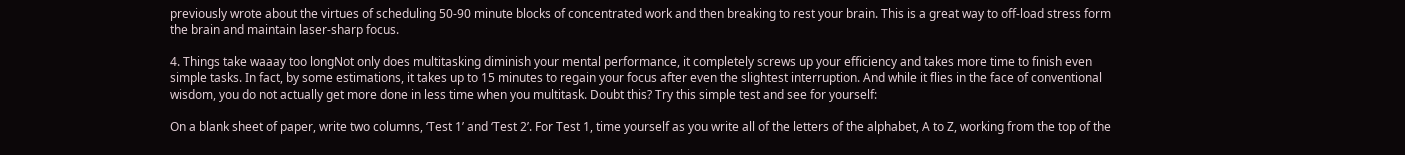previously wrote about the virtues of scheduling 50-90 minute blocks of concentrated work and then breaking to rest your brain. This is a great way to off-load stress form the brain and maintain laser-sharp focus.

4. Things take waaay too longNot only does multitasking diminish your mental performance, it completely screws up your efficiency and takes more time to finish even simple tasks. In fact, by some estimations, it takes up to 15 minutes to regain your focus after even the slightest interruption. And while it flies in the face of conventional wisdom, you do not actually get more done in less time when you multitask. Doubt this? Try this simple test and see for yourself:

On a blank sheet of paper, write two columns, ‘Test 1’ and ‘Test 2’. For Test 1, time yourself as you write all of the letters of the alphabet, A to Z, working from the top of the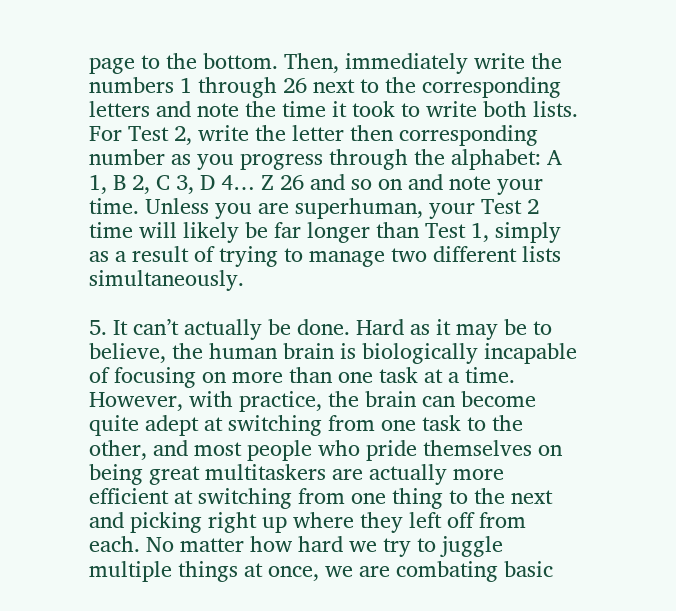page to the bottom. Then, immediately write the numbers 1 through 26 next to the corresponding letters and note the time it took to write both lists. For Test 2, write the letter then corresponding number as you progress through the alphabet: A 1, B 2, C 3, D 4… Z 26 and so on and note your time. Unless you are superhuman, your Test 2 time will likely be far longer than Test 1, simply as a result of trying to manage two different lists simultaneously.

5. It can’t actually be done. Hard as it may be to believe, the human brain is biologically incapable of focusing on more than one task at a time. However, with practice, the brain can become quite adept at switching from one task to the other, and most people who pride themselves on being great multitaskers are actually more efficient at switching from one thing to the next and picking right up where they left off from each. No matter how hard we try to juggle multiple things at once, we are combating basic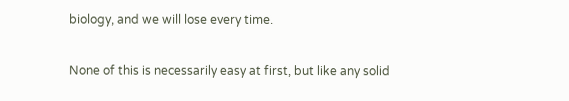biology, and we will lose every time.

None of this is necessarily easy at first, but like any solid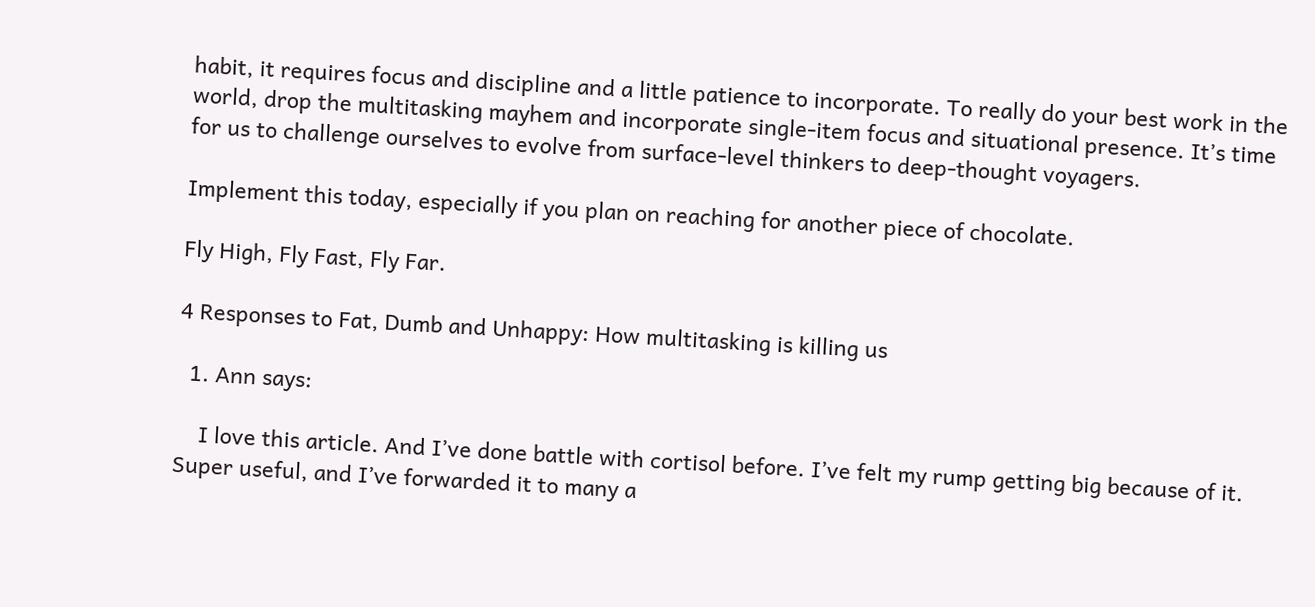habit, it requires focus and discipline and a little patience to incorporate. To really do your best work in the world, drop the multitasking mayhem and incorporate single-item focus and situational presence. It’s time for us to challenge ourselves to evolve from surface-level thinkers to deep-thought voyagers.

Implement this today, especially if you plan on reaching for another piece of chocolate.

Fly High, Fly Fast, Fly Far.

4 Responses to Fat, Dumb and Unhappy: How multitasking is killing us

  1. Ann says:

    I love this article. And I’ve done battle with cortisol before. I’ve felt my rump getting big because of it. Super useful, and I’ve forwarded it to many a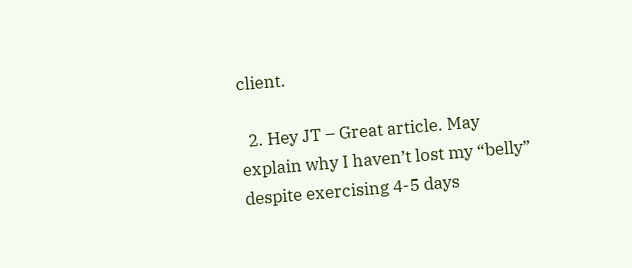client.

  2. Hey JT – Great article. May explain why I haven’t lost my “belly” despite exercising 4-5 days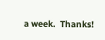a week.  Thanks!